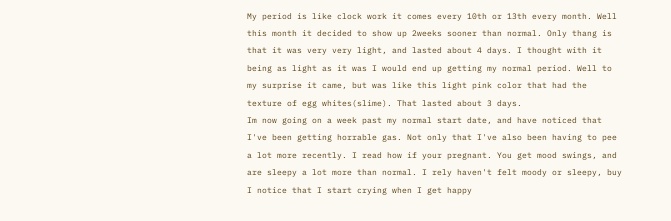My period is like clock work it comes every 10th or 13th every month. Well this month it decided to show up 2weeks sooner than normal. Only thang is that it was very very light, and lasted about 4 days. I thought with it being as light as it was I would end up getting my normal period. Well to my surprise it came, but was like this light pink color that had the texture of egg whites(slime). That lasted about 3 days.
Im now going on a week past my normal start date, and have noticed that I've been getting horrable gas. Not only that I've also been having to pee a lot more recently. I read how if your pregnant. You get mood swings, and are sleepy a lot more than normal. I rely haven't felt moody or sleepy, buy I notice that I start crying when I get happy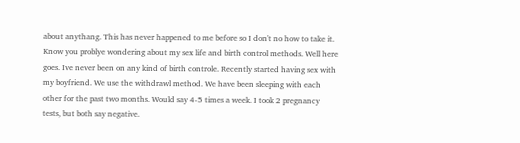about anythang. This has never happened to me before so I don't no how to take it. Know you problye wondering about my sex life and birth control methods. Well here goes. Ive never been on any kind of birth controle. Recently started having sex with my boyfriend. We use the withdrawl method. We have been sleeping with each other for the past two months. Would say 4-5 times a week. I took 2 pregnancy tests, but both say negative.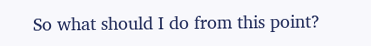So what should I do from this point?